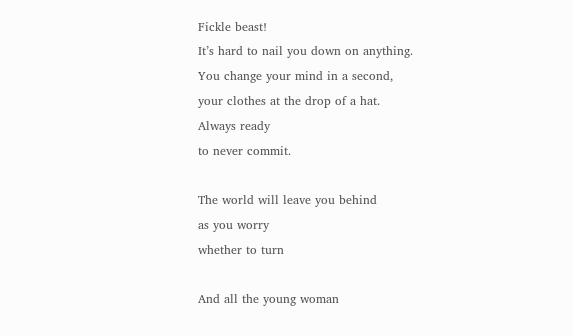Fickle beast!
It’s hard to nail you down on anything.
You change your mind in a second,
your clothes at the drop of a hat.
Always ready
to never commit.

The world will leave you behind
as you worry
whether to turn

And all the young woman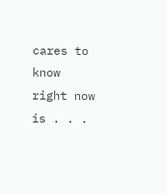cares to know right now is . . .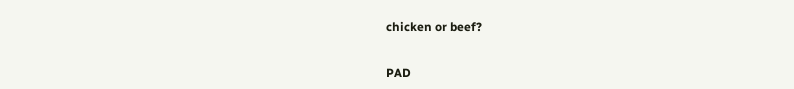chicken or beef?


PAD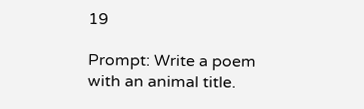19

Prompt: Write a poem with an animal title.